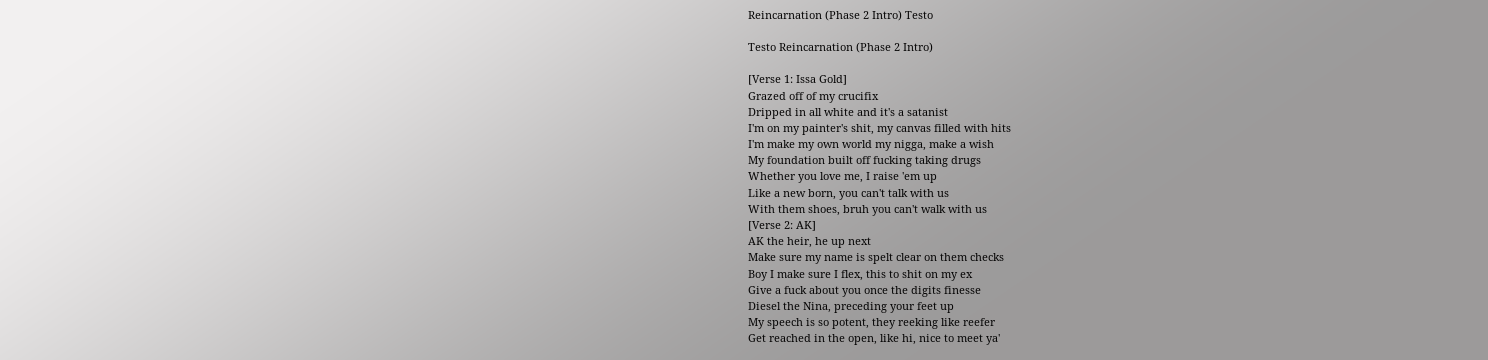Reincarnation (Phase 2 Intro) Testo

Testo Reincarnation (Phase 2 Intro)

[Verse 1: Issa Gold]
Grazed off of my crucifix
Dripped in all white and it's a satanist
I'm on my painter's shit, my canvas filled with hits
I'm make my own world my nigga, make a wish
My foundation built off fucking taking drugs
Whether you love me, I raise 'em up
Like a new born, you can't talk with us
With them shoes, bruh you can't walk with us
[Verse 2: AK]
AK the heir, he up next
Make sure my name is spelt clear on them checks
Boy I make sure I flex, this to shit on my ex
Give a fuck about you once the digits finesse
Diesel the Nina, preceding your feet up
My speech is so potent, they reeking like reefer
Get reached in the open, like hi, nice to meet ya'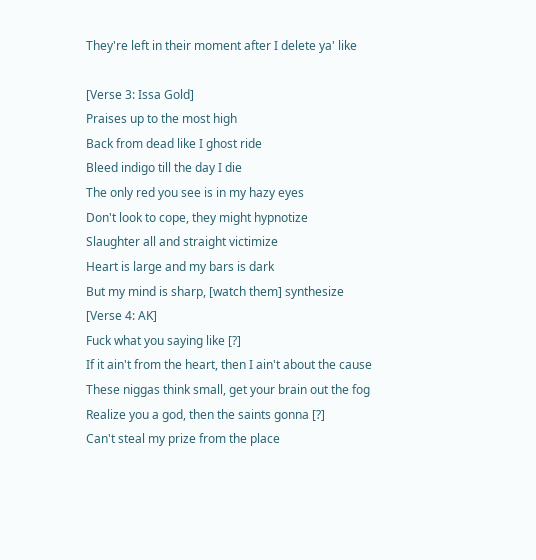They're left in their moment after I delete ya' like

[Verse 3: Issa Gold]
Praises up to the most high
Back from dead like I ghost ride
Bleed indigo till the day I die
The only red you see is in my hazy eyes
Don't look to cope, they might hypnotize
Slaughter all and straight victimize
Heart is large and my bars is dark
But my mind is sharp, [watch them] synthesize
[Verse 4: AK]
Fuck what you saying like [?]
If it ain't from the heart, then I ain't about the cause
These niggas think small, get your brain out the fog
Realize you a god, then the saints gonna [?]
Can't steal my prize from the place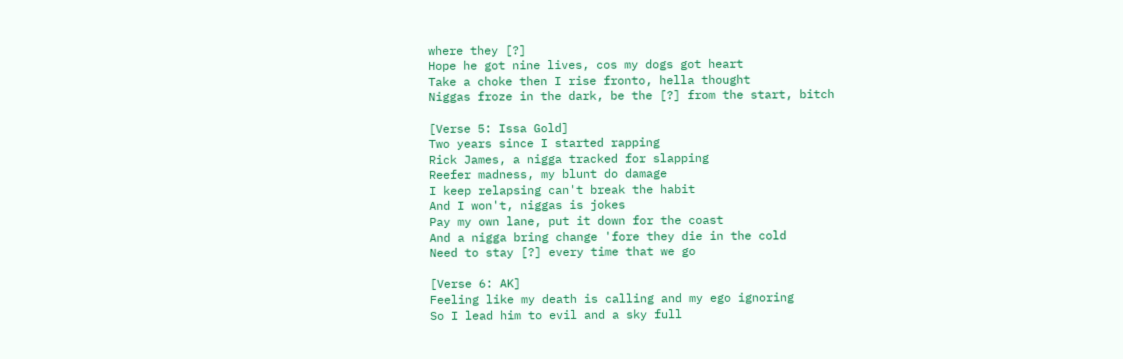where they [?]
Hope he got nine lives, cos my dogs got heart
Take a choke then I rise fronto, hella thought
Niggas froze in the dark, be the [?] from the start, bitch

[Verse 5: Issa Gold]
Two years since I started rapping
Rick James, a nigga tracked for slapping
Reefer madness, my blunt do damage
I keep relapsing can't break the habit
And I won't, niggas is jokes
Pay my own lane, put it down for the coast
And a nigga bring change 'fore they die in the cold
Need to stay [?] every time that we go

[Verse 6: AK]
Feeling like my death is calling and my ego ignoring
So I lead him to evil and a sky full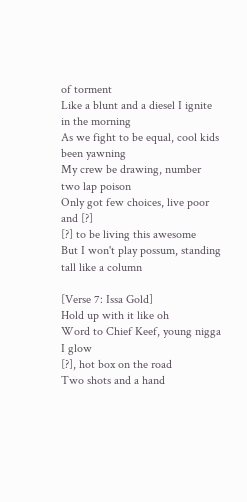of torment
Like a blunt and a diesel I ignite in the morning
As we fight to be equal, cool kids been yawning
My crew be drawing, number two lap poison
Only got few choices, live poor and [?]
[?] to be living this awesome
But I won't play possum, standing tall like a column

[Verse 7: Issa Gold]
Hold up with it like oh
Word to Chief Keef, young nigga I glow
[?], hot box on the road
Two shots and a hand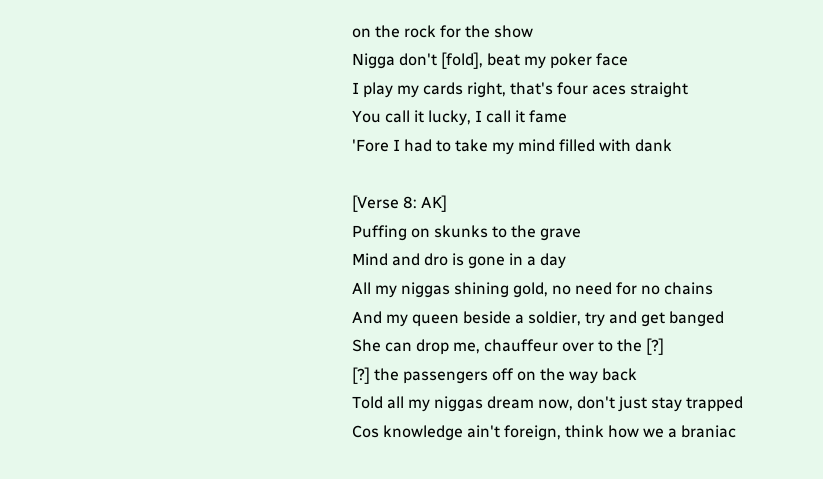on the rock for the show
Nigga don't [fold], beat my poker face
I play my cards right, that's four aces straight
You call it lucky, I call it fame
'Fore I had to take my mind filled with dank

[Verse 8: AK]
Puffing on skunks to the grave
Mind and dro is gone in a day
All my niggas shining gold, no need for no chains
And my queen beside a soldier, try and get banged
She can drop me, chauffeur over to the [?]
[?] the passengers off on the way back
Told all my niggas dream now, don't just stay trapped
Cos knowledge ain't foreign, think how we a braniac